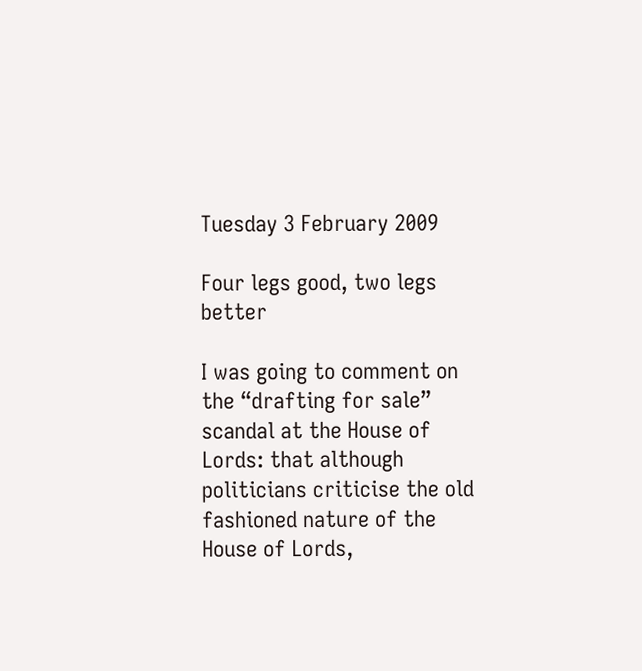Tuesday 3 February 2009

Four legs good, two legs better

I was going to comment on the “drafting for sale” scandal at the House of Lords: that although politicians criticise the old fashioned nature of the House of Lords,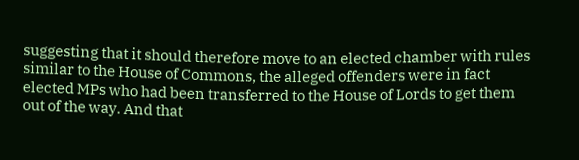suggesting that it should therefore move to an elected chamber with rules similar to the House of Commons, the alleged offenders were in fact elected MPs who had been transferred to the House of Lords to get them out of the way. And that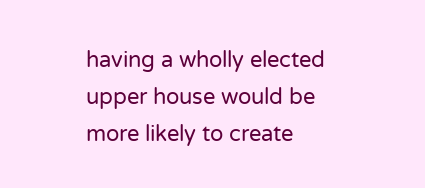having a wholly elected upper house would be more likely to create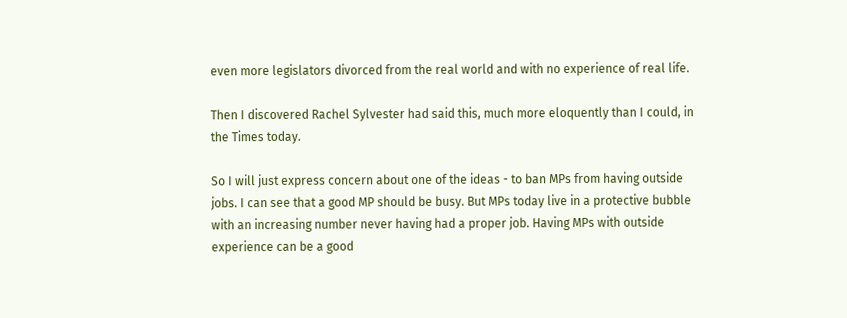even more legislators divorced from the real world and with no experience of real life.

Then I discovered Rachel Sylvester had said this, much more eloquently than I could, in the Times today.

So I will just express concern about one of the ideas - to ban MPs from having outside jobs. I can see that a good MP should be busy. But MPs today live in a protective bubble with an increasing number never having had a proper job. Having MPs with outside experience can be a good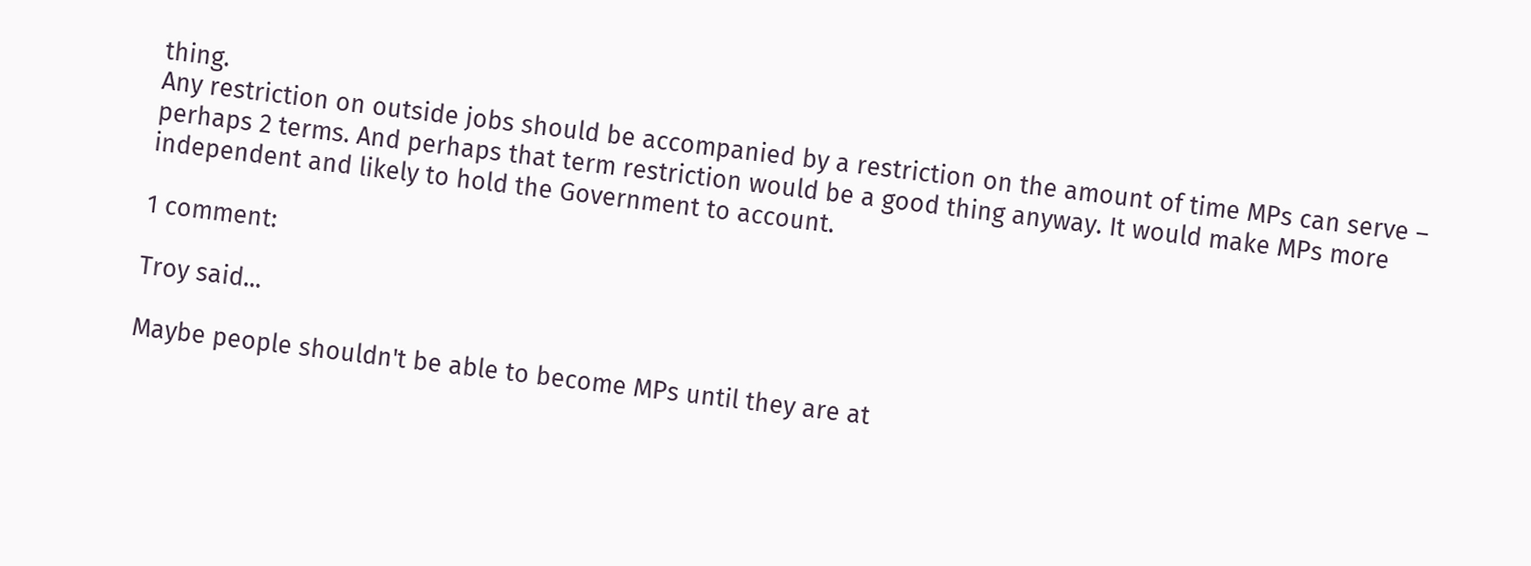thing.
Any restriction on outside jobs should be accompanied by a restriction on the amount of time MPs can serve – perhaps 2 terms. And perhaps that term restriction would be a good thing anyway. It would make MPs more independent and likely to hold the Government to account.

1 comment:

Troy said...

Maybe people shouldn't be able to become MPs until they are at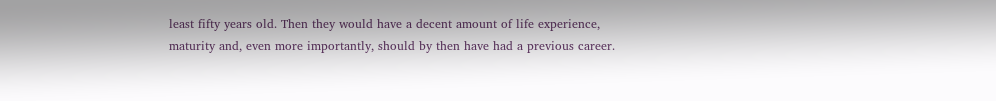least fifty years old. Then they would have a decent amount of life experience, maturity and, even more importantly, should by then have had a previous career.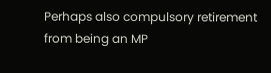Perhaps also compulsory retirement from being an MP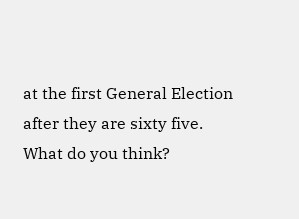at the first General Election after they are sixty five.
What do you think?